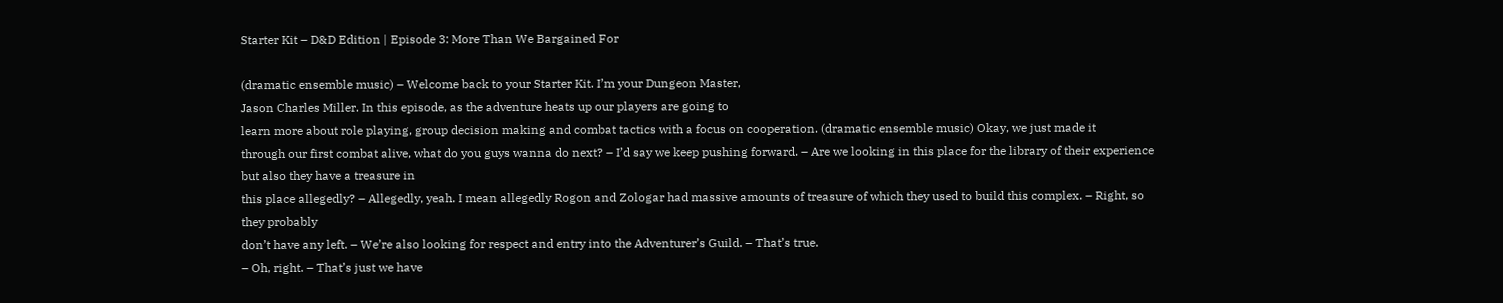Starter Kit – D&D Edition | Episode 3: More Than We Bargained For

(dramatic ensemble music) – Welcome back to your Starter Kit. I’m your Dungeon Master,
Jason Charles Miller. In this episode, as the adventure heats up our players are going to
learn more about role playing, group decision making and combat tactics with a focus on cooperation. (dramatic ensemble music) Okay, we just made it
through our first combat alive, what do you guys wanna do next? – I’d say we keep pushing forward. – Are we looking in this place for the library of their experience but also they have a treasure in
this place allegedly? – Allegedly, yeah. I mean allegedly Rogon and Zologar had massive amounts of treasure of which they used to build this complex. – Right, so they probably
don’t have any left. – We’re also looking for respect and entry into the Adventurer’s Guild. – That’s true.
– Oh, right. – That’s just we have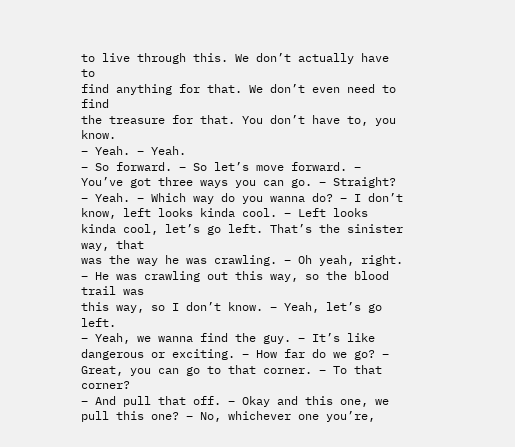to live through this. We don’t actually have to
find anything for that. We don’t even need to find
the treasure for that. You don’t have to, you know.
– Yeah. – Yeah.
– So forward. – So let’s move forward. – You’ve got three ways you can go. – Straight?
– Yeah. – Which way do you wanna do? – I don’t know, left looks kinda cool. – Left looks kinda cool, let’s go left. That’s the sinister way, that
was the way he was crawling. – Oh yeah, right. – He was crawling out this way, so the blood trail was
this way, so I don’t know. – Yeah, let’s go left.
– Yeah, we wanna find the guy. – It’s like dangerous or exciting. – How far do we go? – Great, you can go to that corner. – To that corner?
– And pull that off. – Okay and this one, we pull this one? – No, whichever one you’re,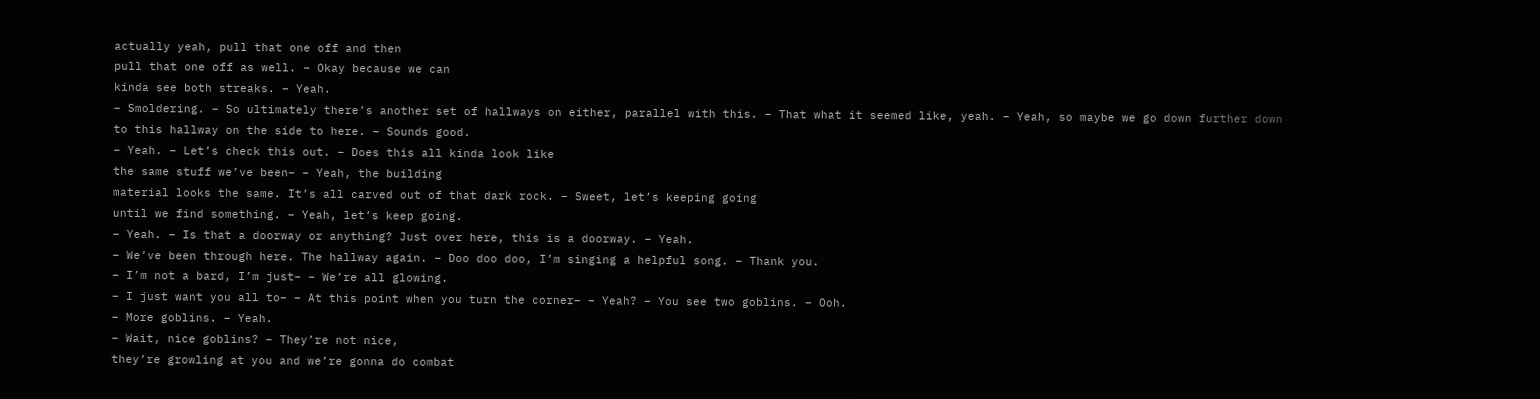actually yeah, pull that one off and then
pull that one off as well. – Okay because we can
kinda see both streaks. – Yeah.
– Smoldering. – So ultimately there’s another set of hallways on either, parallel with this. – That what it seemed like, yeah. – Yeah, so maybe we go down further down to this hallway on the side to here. – Sounds good.
– Yeah. – Let’s check this out. – Does this all kinda look like
the same stuff we’ve been– – Yeah, the building
material looks the same. It’s all carved out of that dark rock. – Sweet, let’s keeping going
until we find something. – Yeah, let’s keep going.
– Yeah. – Is that a doorway or anything? Just over here, this is a doorway. – Yeah.
– We’ve been through here. The hallway again. – Doo doo doo, I’m singing a helpful song. – Thank you.
– I’m not a bard, I’m just– – We’re all glowing.
– I just want you all to– – At this point when you turn the corner– – Yeah? – You see two goblins. – Ooh.
– More goblins. – Yeah.
– Wait, nice goblins? – They’re not nice,
they’re growling at you and we’re gonna do combat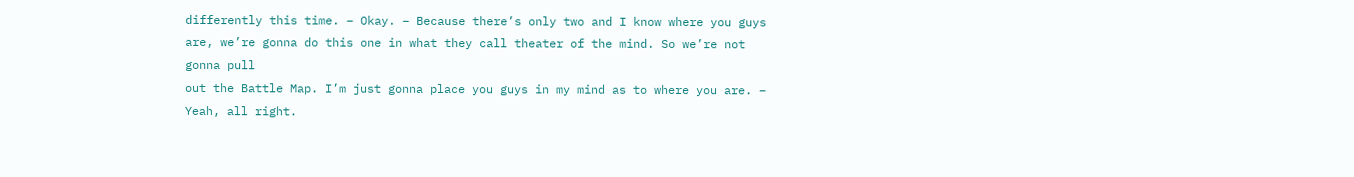differently this time. – Okay. – Because there’s only two and I know where you guys are, we’re gonna do this one in what they call theater of the mind. So we’re not gonna pull
out the Battle Map. I’m just gonna place you guys in my mind as to where you are. – Yeah, all right.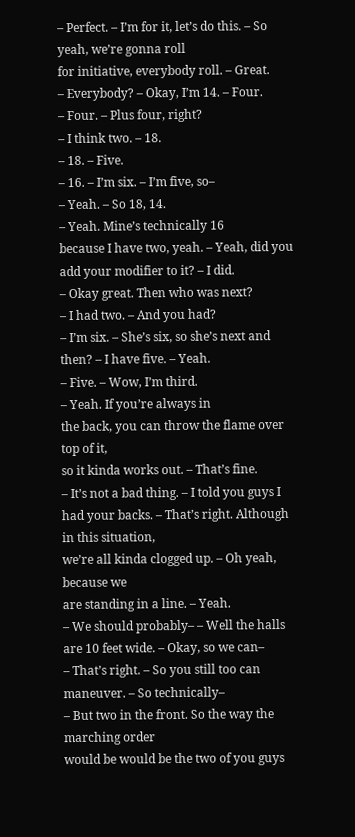– Perfect. – I’m for it, let’s do this. – So yeah, we’re gonna roll
for initiative, everybody roll. – Great.
– Everybody? – Okay, I’m 14. – Four.
– Four. – Plus four, right?
– I think two. – 18.
– 18. – Five.
– 16. – I’m six. – I’m five, so–
– Yeah. – So 18, 14.
– Yeah. Mine’s technically 16
because I have two, yeah. – Yeah, did you add your modifier to it? – I did.
– Okay great. Then who was next?
– I had two. – And you had?
– I’m six. – She’s six, so she’s next and then? – I have five. – Yeah.
– Five. – Wow, I’m third.
– Yeah. If you’re always in
the back, you can throw the flame over top of it,
so it kinda works out. – That’s fine.
– It’s not a bad thing. – I told you guys I had your backs. – That’s right. Although in this situation,
we’re all kinda clogged up. – Oh yeah, because we
are standing in a line. – Yeah.
– We should probably– – Well the halls are 10 feet wide. – Okay, so we can–
– That’s right. – So you still too can maneuver. – So technically–
– But two in the front. So the way the marching order
would be would be the two of you guys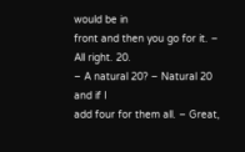would be in
front and then you go for it. – All right. 20.
– A natural 20? – Natural 20 and if I
add four for them all. – Great,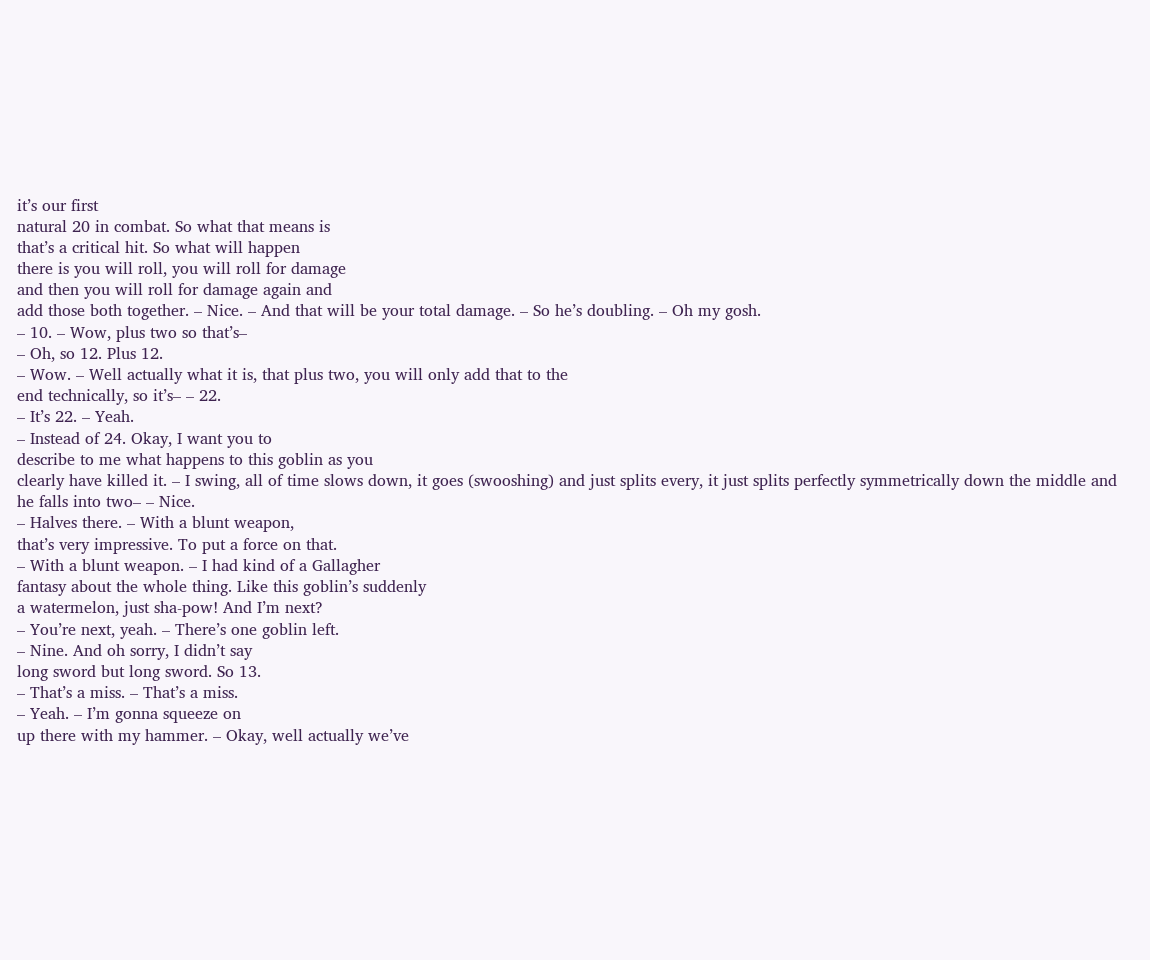it’s our first
natural 20 in combat. So what that means is
that’s a critical hit. So what will happen
there is you will roll, you will roll for damage
and then you will roll for damage again and
add those both together. – Nice. – And that will be your total damage. – So he’s doubling. – Oh my gosh.
– 10. – Wow, plus two so that’s–
– Oh, so 12. Plus 12.
– Wow. – Well actually what it is, that plus two, you will only add that to the
end technically, so it’s– – 22.
– It’s 22. – Yeah.
– Instead of 24. Okay, I want you to
describe to me what happens to this goblin as you
clearly have killed it. – I swing, all of time slows down, it goes (swooshing) and just splits every, it just splits perfectly symmetrically down the middle and he falls into two– – Nice.
– Halves there. – With a blunt weapon,
that’s very impressive. To put a force on that.
– With a blunt weapon. – I had kind of a Gallagher
fantasy about the whole thing. Like this goblin’s suddenly
a watermelon, just sha-pow! And I’m next?
– You’re next, yeah. – There’s one goblin left.
– Nine. And oh sorry, I didn’t say
long sword but long sword. So 13.
– That’s a miss. – That’s a miss.
– Yeah. – I’m gonna squeeze on
up there with my hammer. – Okay, well actually we’ve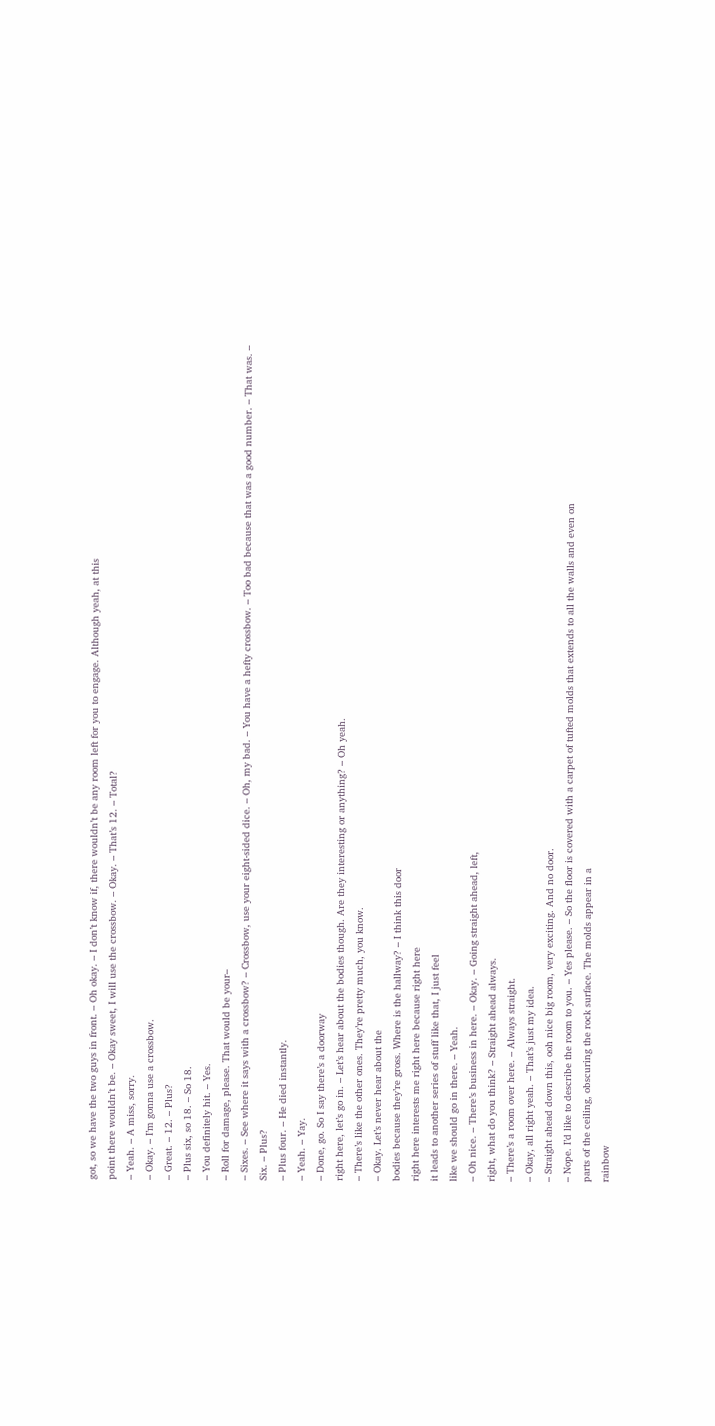got, so we have the two guys in front. – Oh okay. – I don’t know if, there wouldn’t be any room left for you to engage. Although yeah, at this
point there wouldn’t be. – Okay sweet, I will use the crossbow. – Okay. – That’s 12. – Total?
– Yeah. – A miss, sorry.
– Okay. – I’m gonna use a crossbow.
– Great. – 12. – Plus?
– Plus six, so 18. – So 18.
– You definitely hit. – Yes.
– Roll for damage, please. That would be your–
– Sixes. – See where it says with a crossbow? – Crossbow, use your eight-sided dice. – Oh, my bad. – You have a hefty crossbow. – Too bad because that was a good number. – That was. – Six. – Plus?
– Plus four. – He died instantly.
– Yeah. – Yay.
– Done, go. So I say there’s a doorway
right here, let’s go in. – Let’s hear about the bodies though. Are they interesting or anything? – Oh yeah.
– There’s like the other ones. They’re pretty much, you know.
– Okay. Let’s never hear about the
bodies because they’re gross. Where is the hallway? – I think this door
right here interests me right here because right here
it leads to another series of stuff like that, I just feel
like we should go in there. – Yeah.
– Oh nice. – There’s business in here. – Okay. – Going straight ahead, left,
right, what do you think? – Straight ahead always.
– There’s a room over here. – Always straight.
– Okay, all right yeah. – That’s just my idea.
– Straight ahead down this, ooh nice big room, very exciting. And no door.
– Nope. I’d like to describe the room to you. – Yes please. – So the floor is covered with a carpet of tufted molds that extends to all the walls and even on
parts of the ceiling, obscuring the rock surface. The molds appear in a
rainbow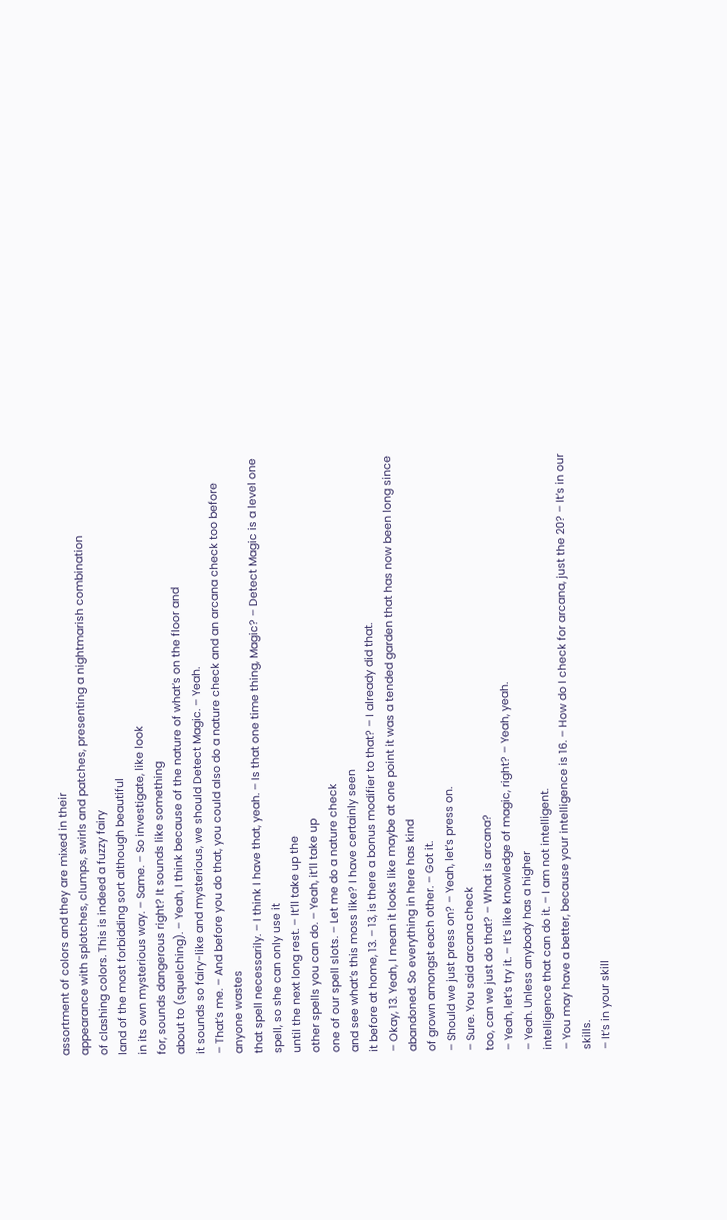assortment of colors and they are mixed in their
appearance with splotches, clumps, swirls and patches, presenting a nightmarish combination
of clashing colors. This is indeed a fuzzy fairy
land of the most forbidding sort although beautiful
in its own mysterious way. – Same. – So investigate, like look
for, sounds dangerous right? It sounds like something
about to (squelching). – Yeah, I think because of the nature of what’s on the floor and
it sounds so fairy-like and mysterious, we should Detect Magic. – Yeah.
– That’s me. – And before you do that, you could also do a nature check and an arcana check too before anyone wastes
that spell necessarily. – I think I have that, yeah. – Is that one time thing, Magic? – Detect Magic is a level one spell, so she can only use it
until the next long rest. – It’ll take up the
other spells you can do. – Yeah, it’ll take up
one of our spell slots. – Let me do a nature check
and see what’s this moss like? I have certainly seen
it before at home, 13. – 13, is there a bonus modifier to that? – I already did that.
– Okay, 13. Yeah, I mean it looks like maybe at one point it was a tended garden that has now been long since abandoned. So everything in here has kind
of grown amongst each other. – Got it.
– Should we just press on? – Yeah, let’s press on.
– Sure. You said arcana check
too, can we just do that? – What is arcana?
– Yeah, let’s try it. – It’s like knowledge of magic, right? – Yeah, yeah.
– Yeah. Unless anybody has a higher
intelligence that can do it. – I am not intelligent.
– You may have a better, because your intelligence is 16. – How do I check for arcana, just the 20? – It’s in our skills.
– It’s in your skill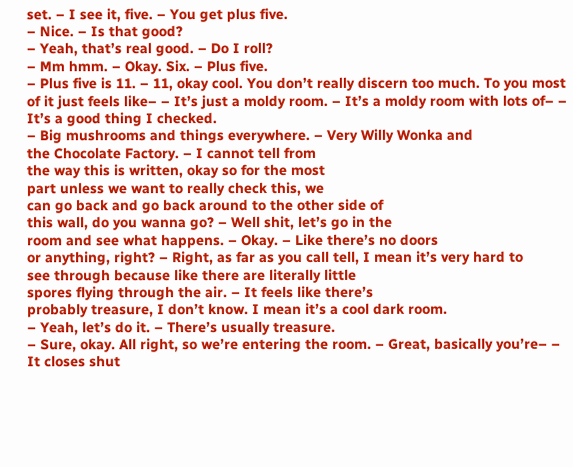set. – I see it, five. – You get plus five.
– Nice. – Is that good?
– Yeah, that’s real good. – Do I roll?
– Mm hmm. – Okay. Six. – Plus five.
– Plus five is 11. – 11, okay cool. You don’t really discern too much. To you most of it just feels like– – It’s just a moldy room. – It’s a moldy room with lots of– – It’s a good thing I checked.
– Big mushrooms and things everywhere. – Very Willy Wonka and
the Chocolate Factory. – I cannot tell from
the way this is written, okay so for the most
part unless we want to really check this, we
can go back and go back around to the other side of
this wall, do you wanna go? – Well shit, let’s go in the
room and see what happens. – Okay. – Like there’s no doors
or anything, right? – Right, as far as you call tell, I mean it’s very hard to
see through because like there are literally little
spores flying through the air. – It feels like there’s
probably treasure, I don’t know. I mean it’s a cool dark room.
– Yeah, let’s do it. – There’s usually treasure.
– Sure, okay. All right, so we’re entering the room. – Great, basically you’re– – It closes shut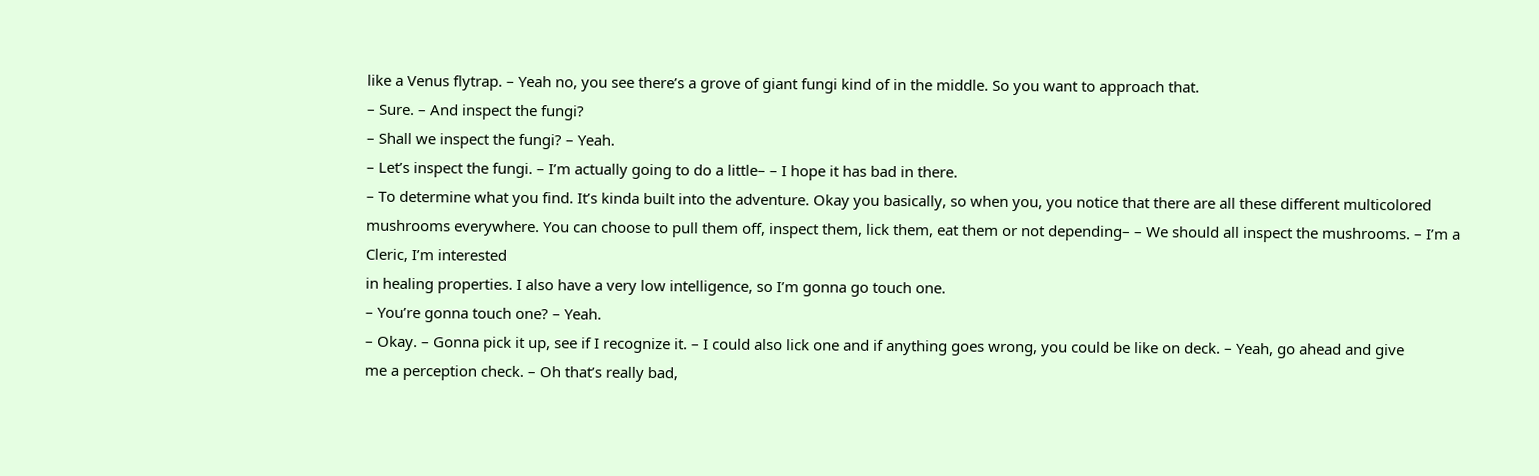like a Venus flytrap. – Yeah no, you see there’s a grove of giant fungi kind of in the middle. So you want to approach that.
– Sure. – And inspect the fungi?
– Shall we inspect the fungi? – Yeah.
– Let’s inspect the fungi. – I’m actually going to do a little– – I hope it has bad in there.
– To determine what you find. It’s kinda built into the adventure. Okay you basically, so when you, you notice that there are all these different multicolored
mushrooms everywhere. You can choose to pull them off, inspect them, lick them, eat them or not depending– – We should all inspect the mushrooms. – I’m a Cleric, I’m interested
in healing properties. I also have a very low intelligence, so I’m gonna go touch one.
– You’re gonna touch one? – Yeah.
– Okay. – Gonna pick it up, see if I recognize it. – I could also lick one and if anything goes wrong, you could be like on deck. – Yeah, go ahead and give
me a perception check. – Oh that’s really bad,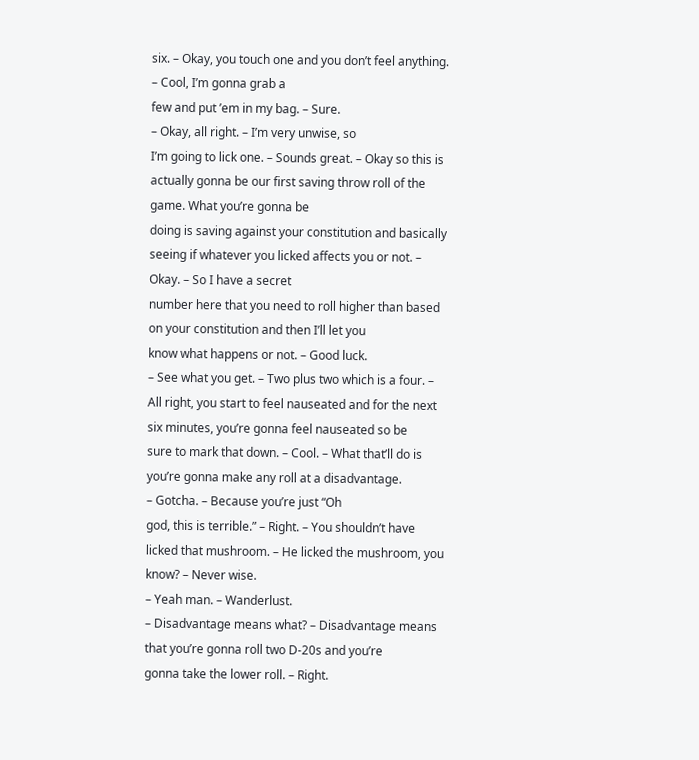six. – Okay, you touch one and you don’t feel anything. – Cool, I’m gonna grab a
few and put ’em in my bag. – Sure.
– Okay, all right. – I’m very unwise, so
I’m going to lick one. – Sounds great. – Okay so this is actually gonna be our first saving throw roll of the game. What you’re gonna be
doing is saving against your constitution and basically seeing if whatever you licked affects you or not. – Okay. – So I have a secret
number here that you need to roll higher than based
on your constitution and then I’ll let you
know what happens or not. – Good luck.
– See what you get. – Two plus two which is a four. – All right, you start to feel nauseated and for the next six minutes, you’re gonna feel nauseated so be
sure to mark that down. – Cool. – What that’ll do is you’re gonna make any roll at a disadvantage.
– Gotcha. – Because you’re just “Oh
god, this is terrible.” – Right. – You shouldn’t have licked that mushroom. – He licked the mushroom, you know? – Never wise.
– Yeah man. – Wanderlust.
– Disadvantage means what? – Disadvantage means
that you’re gonna roll two D-20s and you’re
gonna take the lower roll. – Right.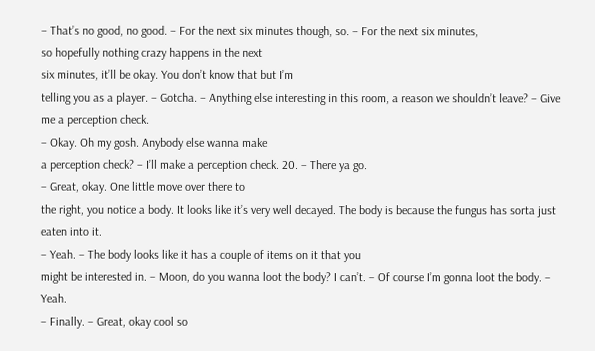– That’s no good, no good. – For the next six minutes though, so. – For the next six minutes,
so hopefully nothing crazy happens in the next
six minutes, it’ll be okay. You don’t know that but I’m
telling you as a player. – Gotcha. – Anything else interesting in this room, a reason we shouldn’t leave? – Give me a perception check.
– Okay. Oh my gosh. Anybody else wanna make
a perception check? – I’ll make a perception check. 20. – There ya go.
– Great, okay. One little move over there to
the right, you notice a body. It looks like it’s very well decayed. The body is because the fungus has sorta just eaten into it.
– Yeah. – The body looks like it has a couple of items on it that you
might be interested in. – Moon, do you wanna loot the body? I can’t. – Of course I’m gonna loot the body. – Yeah.
– Finally. – Great, okay cool so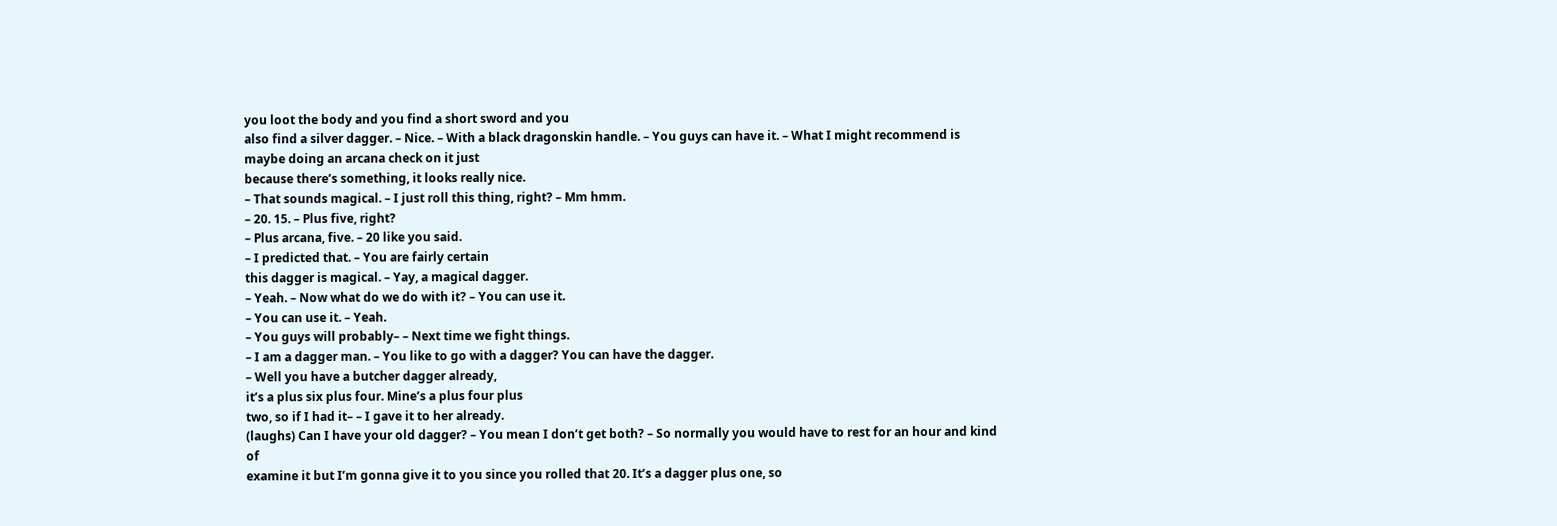you loot the body and you find a short sword and you
also find a silver dagger. – Nice. – With a black dragonskin handle. – You guys can have it. – What I might recommend is maybe doing an arcana check on it just
because there’s something, it looks really nice.
– That sounds magical. – I just roll this thing, right? – Mm hmm.
– 20. 15. – Plus five, right?
– Plus arcana, five. – 20 like you said.
– I predicted that. – You are fairly certain
this dagger is magical. – Yay, a magical dagger.
– Yeah. – Now what do we do with it? – You can use it.
– You can use it. – Yeah.
– You guys will probably– – Next time we fight things.
– I am a dagger man. – You like to go with a dagger? You can have the dagger.
– Well you have a butcher dagger already,
it’s a plus six plus four. Mine’s a plus four plus
two, so if I had it– – I gave it to her already.
(laughs) Can I have your old dagger? – You mean I don’t get both? – So normally you would have to rest for an hour and kind of
examine it but I’m gonna give it to you since you rolled that 20. It’s a dagger plus one, so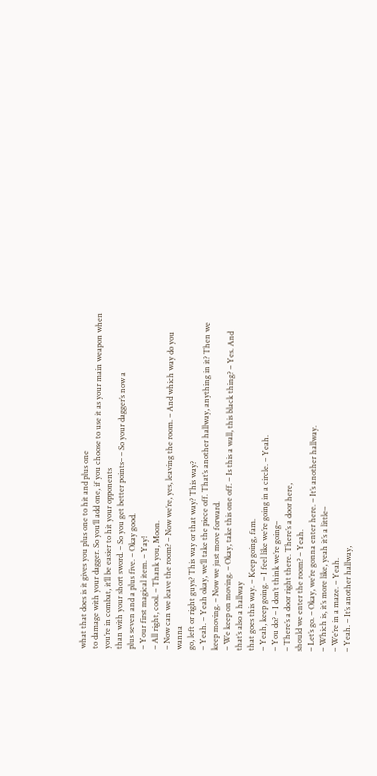what that does is it gives you plus one to hit and plus one
to damage with your dagger. So you’ll add one, if you choose to use it as your main weapon when
you’re in combat, it’ll be easier to hit your opponents
than with your short sword. – So you get better points– – So your dagger’s now a
plus seven and a plus five. – Okay good.
– Your first magical item. – Yay!
– All right, cool. – Thank you, Moon.
– Now can we leave the room? – Now we’re, yes, leaving the room. – And which way do you wanna
go, left or right guys? This way or that way? This way?
– Yeah. – Yeah okay, we’ll take the piece off. That’s another hallway, anything in it? Then we keep moving. – Now we just move forward.
– We keep on moving. – Okay, take this one off. – Is this a wall, this black thing? – Yes. And that’s also a hallway
that goes this way. – Keep going, fam.
– Yeah, keep going. – I feel like we’re going in a circle. – Yeah.
– You do? – I don’t think we’re going–
– There’s a door right there. There’s a door here,
should we enter the room? – Yeah.
– Let’s go. – Okay, we’re gonna enter here. – It’s another hallway.
– Which is, it’s more like, yeah it’s a little–
– We’re in a maze. – Yeah.
– Yeah. – It’s another hallway,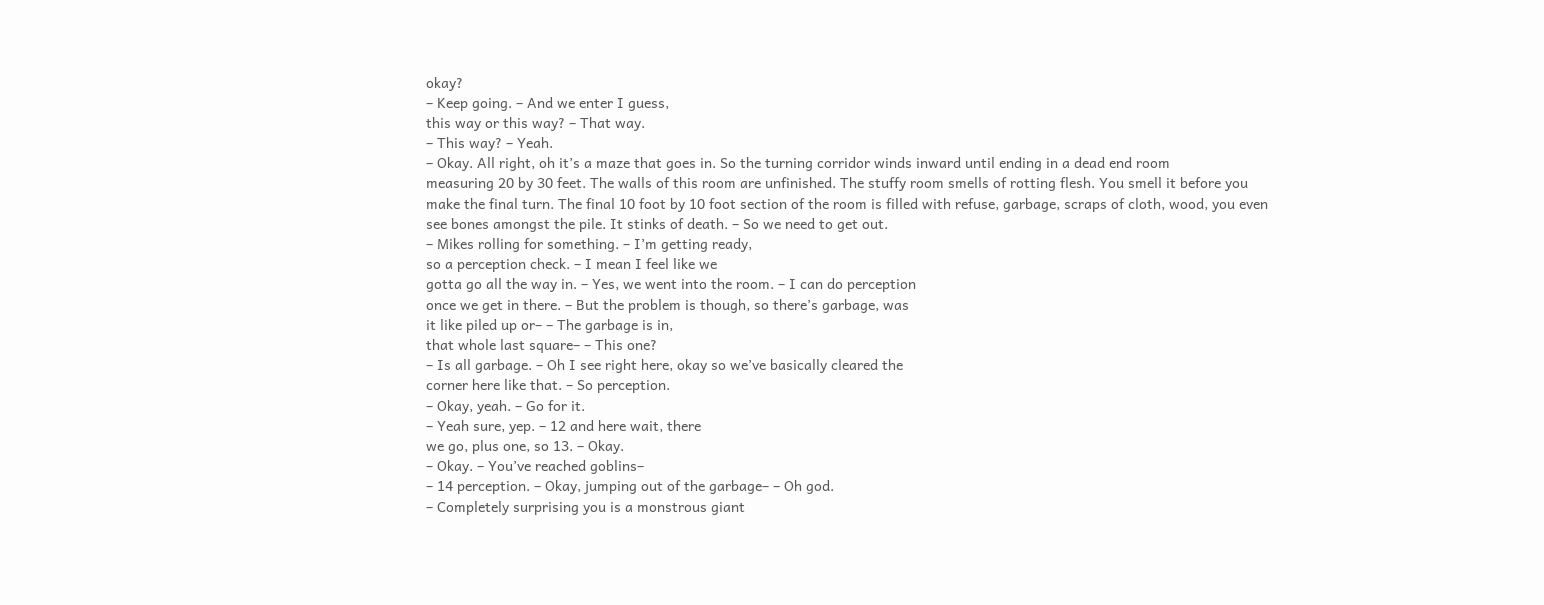okay?
– Keep going. – And we enter I guess,
this way or this way? – That way.
– This way? – Yeah.
– Okay. All right, oh it’s a maze that goes in. So the turning corridor winds inward until ending in a dead end room
measuring 20 by 30 feet. The walls of this room are unfinished. The stuffy room smells of rotting flesh. You smell it before you
make the final turn. The final 10 foot by 10 foot section of the room is filled with refuse, garbage, scraps of cloth, wood, you even
see bones amongst the pile. It stinks of death. – So we need to get out.
– Mikes rolling for something. – I’m getting ready,
so a perception check. – I mean I feel like we
gotta go all the way in. – Yes, we went into the room. – I can do perception
once we get in there. – But the problem is though, so there’s garbage, was
it like piled up or– – The garbage is in,
that whole last square– – This one?
– Is all garbage. – Oh I see right here, okay so we’ve basically cleared the
corner here like that. – So perception.
– Okay, yeah. – Go for it.
– Yeah sure, yep. – 12 and here wait, there
we go, plus one, so 13. – Okay.
– Okay. – You’ve reached goblins–
– 14 perception. – Okay, jumping out of the garbage– – Oh god.
– Completely surprising you is a monstrous giant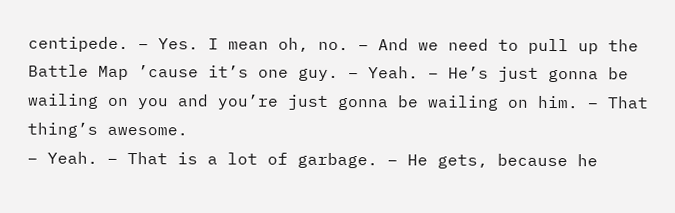centipede. – Yes. I mean oh, no. – And we need to pull up the
Battle Map ’cause it’s one guy. – Yeah. – He’s just gonna be wailing on you and you’re just gonna be wailing on him. – That thing’s awesome.
– Yeah. – That is a lot of garbage. – He gets, because he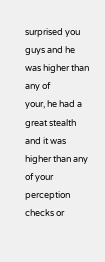surprised you guys and he was higher than any of
your, he had a great stealth and it was higher than any
of your perception checks or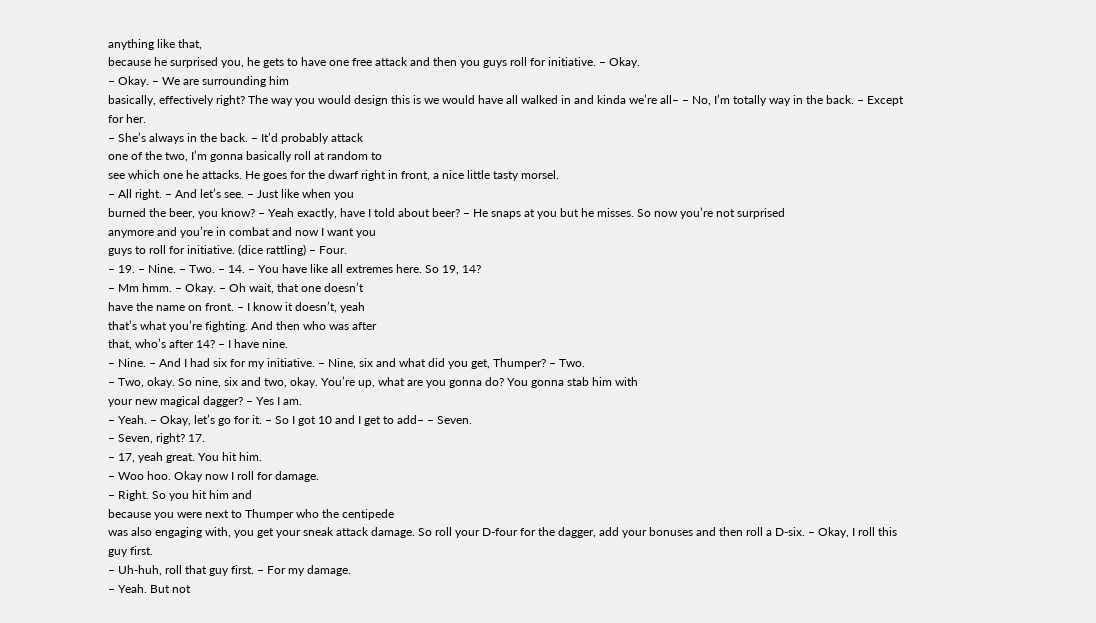anything like that,
because he surprised you, he gets to have one free attack and then you guys roll for initiative. – Okay.
– Okay. – We are surrounding him
basically, effectively right? The way you would design this is we would have all walked in and kinda we’re all– – No, I’m totally way in the back. – Except for her.
– She’s always in the back. – It’d probably attack
one of the two, I’m gonna basically roll at random to
see which one he attacks. He goes for the dwarf right in front, a nice little tasty morsel.
– All right. – And let’s see. – Just like when you
burned the beer, you know? – Yeah exactly, have I told about beer? – He snaps at you but he misses. So now you’re not surprised
anymore and you’re in combat and now I want you
guys to roll for initiative. (dice rattling) – Four.
– 19. – Nine. – Two. – 14. – You have like all extremes here. So 19, 14?
– Mm hmm. – Okay. – Oh wait, that one doesn’t
have the name on front. – I know it doesn’t, yeah
that’s what you’re fighting. And then who was after
that, who’s after 14? – I have nine.
– Nine. – And I had six for my initiative. – Nine, six and what did you get, Thumper? – Two.
– Two, okay. So nine, six and two, okay. You’re up, what are you gonna do? You gonna stab him with
your new magical dagger? – Yes I am.
– Yeah. – Okay, let’s go for it. – So I got 10 and I get to add– – Seven.
– Seven, right? 17.
– 17, yeah great. You hit him.
– Woo hoo. Okay now I roll for damage.
– Right. So you hit him and
because you were next to Thumper who the centipede
was also engaging with, you get your sneak attack damage. So roll your D-four for the dagger, add your bonuses and then roll a D-six. – Okay, I roll this guy first.
– Uh-huh, roll that guy first. – For my damage.
– Yeah. But not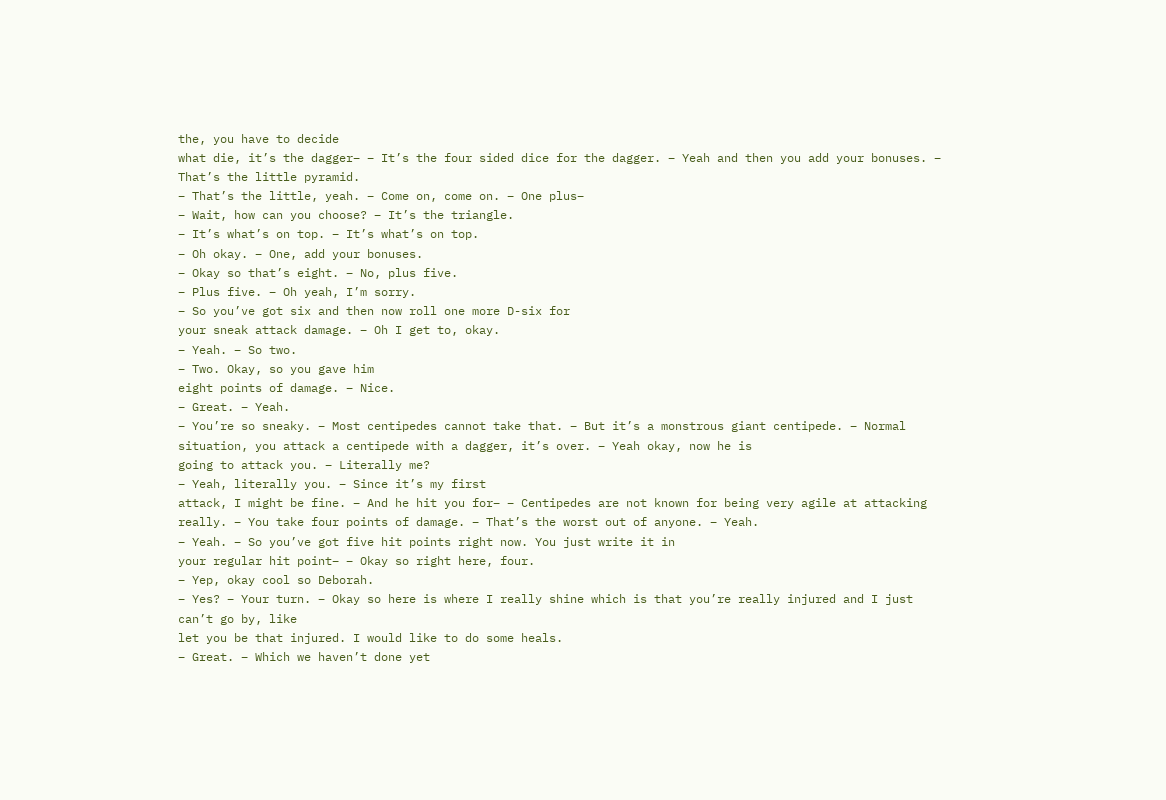the, you have to decide
what die, it’s the dagger– – It’s the four sided dice for the dagger. – Yeah and then you add your bonuses. – That’s the little pyramid.
– That’s the little, yeah. – Come on, come on. – One plus–
– Wait, how can you choose? – It’s the triangle.
– It’s what’s on top. – It’s what’s on top.
– Oh okay. – One, add your bonuses.
– Okay so that’s eight. – No, plus five.
– Plus five. – Oh yeah, I’m sorry.
– So you’ve got six and then now roll one more D-six for
your sneak attack damage. – Oh I get to, okay.
– Yeah. – So two.
– Two. Okay, so you gave him
eight points of damage. – Nice.
– Great. – Yeah.
– You’re so sneaky. – Most centipedes cannot take that. – But it’s a monstrous giant centipede. – Normal situation, you attack a centipede with a dagger, it’s over. – Yeah okay, now he is
going to attack you. – Literally me?
– Yeah, literally you. – Since it’s my first
attack, I might be fine. – And he hit you for– – Centipedes are not known for being very agile at attacking really. – You take four points of damage. – That’s the worst out of anyone. – Yeah.
– Yeah. – So you’ve got five hit points right now. You just write it in
your regular hit point– – Okay so right here, four.
– Yep, okay cool so Deborah.
– Yes? – Your turn. – Okay so here is where I really shine which is that you’re really injured and I just can’t go by, like
let you be that injured. I would like to do some heals.
– Great. – Which we haven’t done yet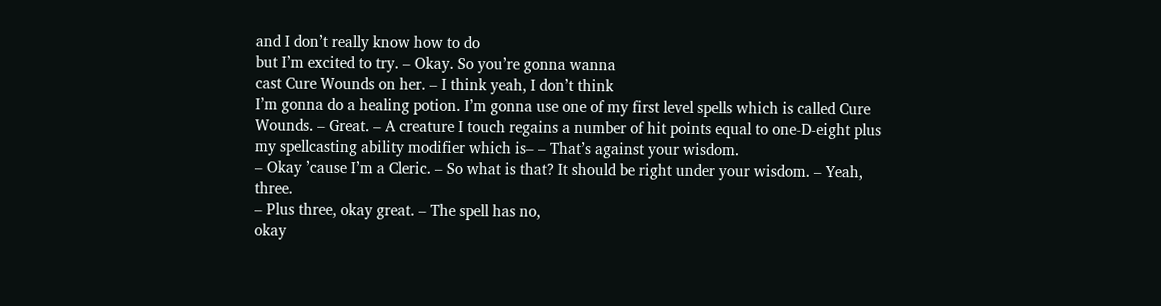and I don’t really know how to do
but I’m excited to try. – Okay. So you’re gonna wanna
cast Cure Wounds on her. – I think yeah, I don’t think
I’m gonna do a healing potion. I’m gonna use one of my first level spells which is called Cure Wounds. – Great. – A creature I touch regains a number of hit points equal to one-D-eight plus my spellcasting ability modifier which is– – That’s against your wisdom.
– Okay ’cause I’m a Cleric. – So what is that? It should be right under your wisdom. – Yeah, three.
– Plus three, okay great. – The spell has no,
okay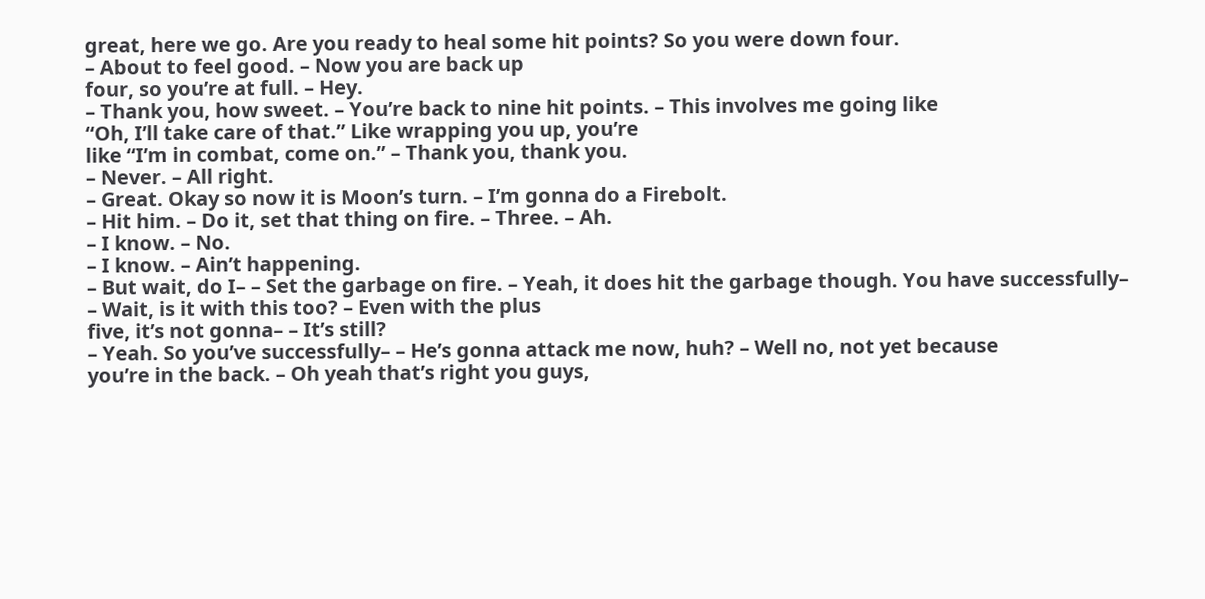great, here we go. Are you ready to heal some hit points? So you were down four.
– About to feel good. – Now you are back up
four, so you’re at full. – Hey.
– Thank you, how sweet. – You’re back to nine hit points. – This involves me going like
“Oh, I’ll take care of that.” Like wrapping you up, you’re
like “I’m in combat, come on.” – Thank you, thank you.
– Never. – All right.
– Great. Okay so now it is Moon’s turn. – I’m gonna do a Firebolt.
– Hit him. – Do it, set that thing on fire. – Three. – Ah.
– I know. – No.
– I know. – Ain’t happening.
– But wait, do I– – Set the garbage on fire. – Yeah, it does hit the garbage though. You have successfully–
– Wait, is it with this too? – Even with the plus
five, it’s not gonna– – It’s still?
– Yeah. So you’ve successfully– – He’s gonna attack me now, huh? – Well no, not yet because
you’re in the back. – Oh yeah that’s right you guys,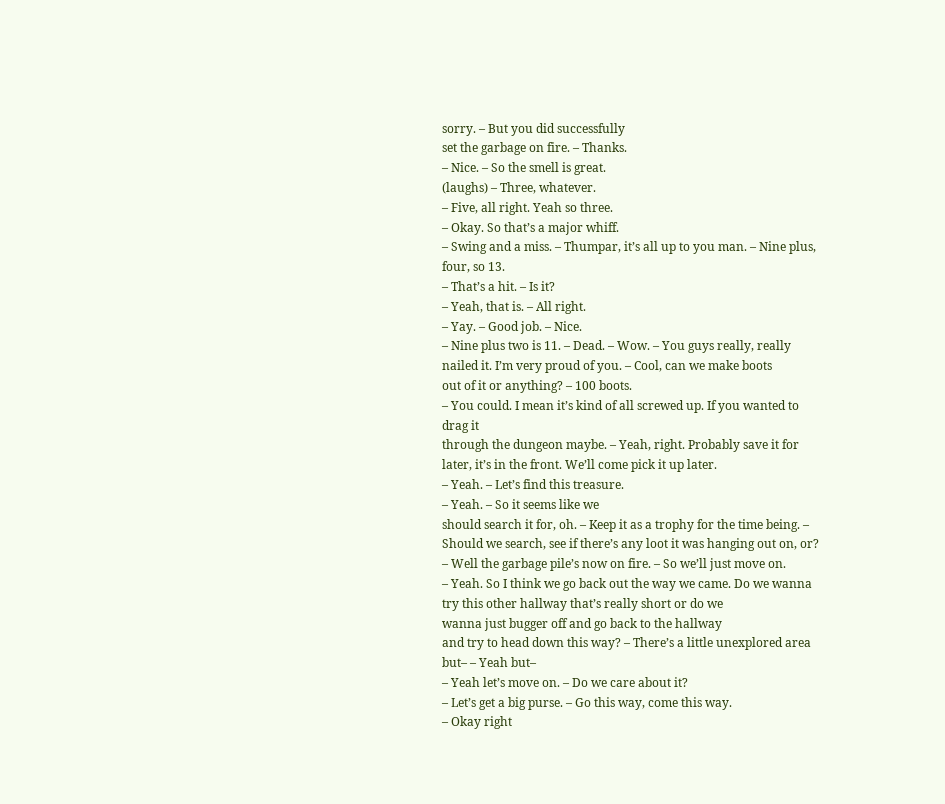sorry. – But you did successfully
set the garbage on fire. – Thanks.
– Nice. – So the smell is great.
(laughs) – Three, whatever.
– Five, all right. Yeah so three.
– Okay. So that’s a major whiff.
– Swing and a miss. – Thumpar, it’s all up to you man. – Nine plus, four, so 13.
– That’s a hit. – Is it?
– Yeah, that is. – All right.
– Yay. – Good job. – Nice.
– Nine plus two is 11. – Dead. – Wow. – You guys really, really nailed it. I’m very proud of you. – Cool, can we make boots
out of it or anything? – 100 boots.
– You could. I mean it’s kind of all screwed up. If you wanted to drag it
through the dungeon maybe. – Yeah, right. Probably save it for
later, it’s in the front. We’ll come pick it up later.
– Yeah. – Let’s find this treasure.
– Yeah. – So it seems like we
should search it for, oh. – Keep it as a trophy for the time being. – Should we search, see if there’s any loot it was hanging out on, or? – Well the garbage pile’s now on fire. – So we’ll just move on.
– Yeah. So I think we go back out the way we came. Do we wanna try this other hallway that’s really short or do we
wanna just bugger off and go back to the hallway
and try to head down this way? – There’s a little unexplored area but– – Yeah but–
– Yeah let’s move on. – Do we care about it?
– Let’s get a big purse. – Go this way, come this way.
– Okay right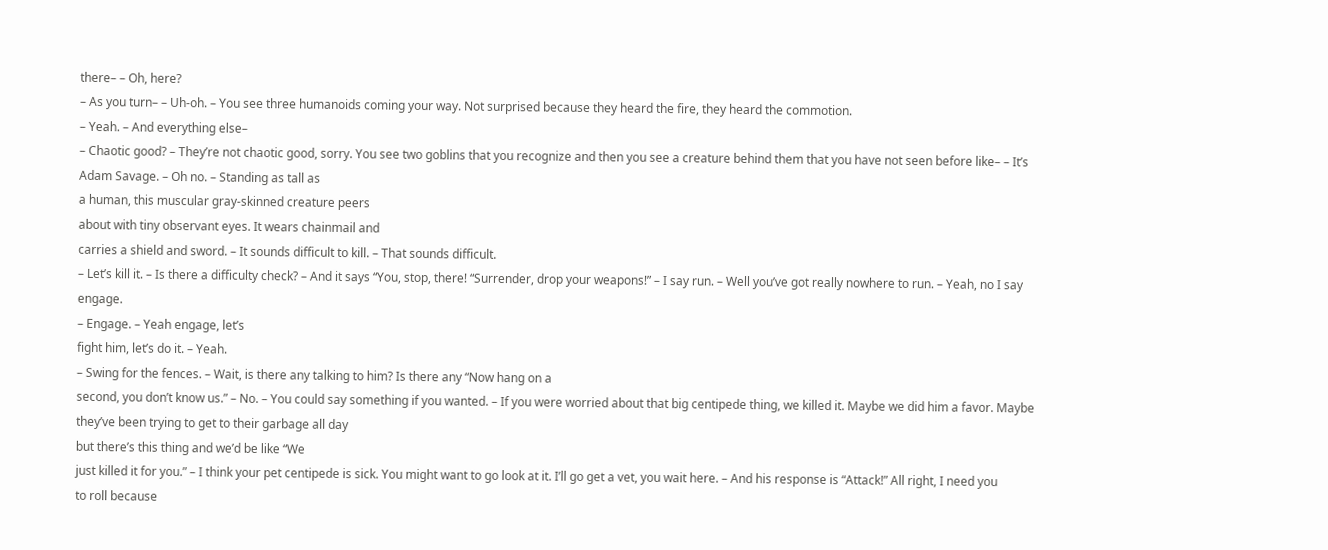there– – Oh, here?
– As you turn– – Uh-oh. – You see three humanoids coming your way. Not surprised because they heard the fire, they heard the commotion.
– Yeah. – And everything else–
– Chaotic good? – They’re not chaotic good, sorry. You see two goblins that you recognize and then you see a creature behind them that you have not seen before like– – It’s Adam Savage. – Oh no. – Standing as tall as
a human, this muscular gray-skinned creature peers
about with tiny observant eyes. It wears chainmail and
carries a shield and sword. – It sounds difficult to kill. – That sounds difficult.
– Let’s kill it. – Is there a difficulty check? – And it says “You, stop, there! “Surrender, drop your weapons!” – I say run. – Well you’ve got really nowhere to run. – Yeah, no I say engage.
– Engage. – Yeah engage, let’s
fight him, let’s do it. – Yeah.
– Swing for the fences. – Wait, is there any talking to him? Is there any “Now hang on a
second, you don’t know us.” – No. – You could say something if you wanted. – If you were worried about that big centipede thing, we killed it. Maybe we did him a favor. Maybe they’ve been trying to get to their garbage all day
but there’s this thing and we’d be like “We
just killed it for you.” – I think your pet centipede is sick. You might want to go look at it. I’ll go get a vet, you wait here. – And his response is “Attack!” All right, I need you
to roll because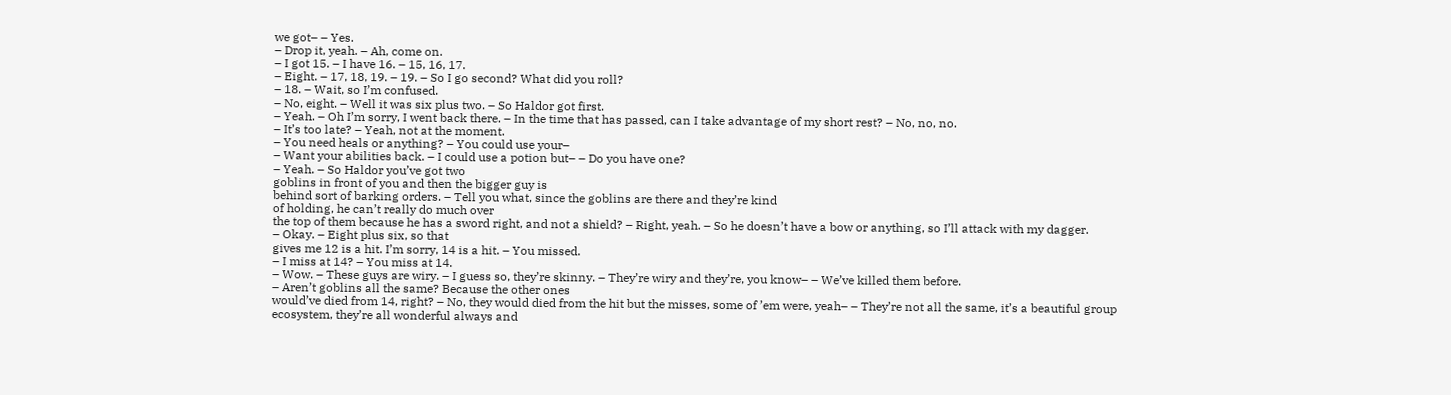we got– – Yes.
– Drop it, yeah. – Ah, come on.
– I got 15. – I have 16. – 15, 16, 17.
– Eight. – 17, 18, 19. – 19. – So I go second? What did you roll?
– 18. – Wait, so I’m confused.
– No, eight. – Well it was six plus two. – So Haldor got first.
– Yeah. – Oh I’m sorry, I went back there. – In the time that has passed, can I take advantage of my short rest? – No, no, no.
– It’s too late? – Yeah, not at the moment.
– You need heals or anything? – You could use your–
– Want your abilities back. – I could use a potion but– – Do you have one?
– Yeah. – So Haldor you’ve got two
goblins in front of you and then the bigger guy is
behind sort of barking orders. – Tell you what, since the goblins are there and they’re kind
of holding, he can’t really do much over
the top of them because he has a sword right, and not a shield? – Right, yeah. – So he doesn’t have a bow or anything, so I’ll attack with my dagger.
– Okay. – Eight plus six, so that
gives me 12 is a hit. I’m sorry, 14 is a hit. – You missed.
– I miss at 14? – You miss at 14.
– Wow. – These guys are wiry. – I guess so, they’re skinny. – They’re wiry and they’re, you know– – We’ve killed them before.
– Aren’t goblins all the same? Because the other ones
would’ve died from 14, right? – No, they would died from the hit but the misses, some of ’em were, yeah– – They’re not all the same, it’s a beautiful group
ecosystem, they’re all wonderful always and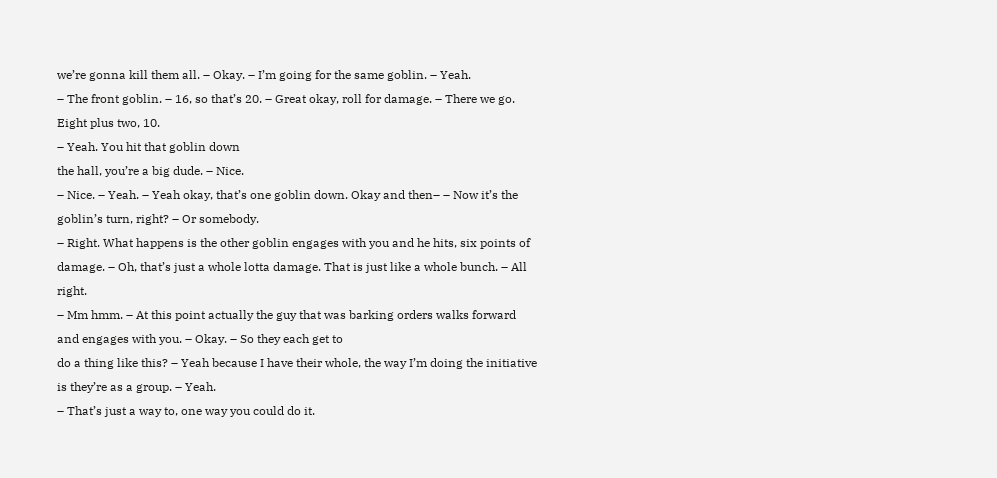we’re gonna kill them all. – Okay. – I’m going for the same goblin. – Yeah.
– The front goblin. – 16, so that’s 20. – Great okay, roll for damage. – There we go. Eight plus two, 10.
– Yeah. You hit that goblin down
the hall, you’re a big dude. – Nice.
– Nice. – Yeah. – Yeah okay, that’s one goblin down. Okay and then– – Now it’s the goblin’s turn, right? – Or somebody.
– Right. What happens is the other goblin engages with you and he hits, six points of damage. – Oh, that’s just a whole lotta damage. That is just like a whole bunch. – All right.
– Mm hmm. – At this point actually the guy that was barking orders walks forward
and engages with you. – Okay. – So they each get to
do a thing like this? – Yeah because I have their whole, the way I’m doing the initiative
is they’re as a group. – Yeah.
– That’s just a way to, one way you could do it.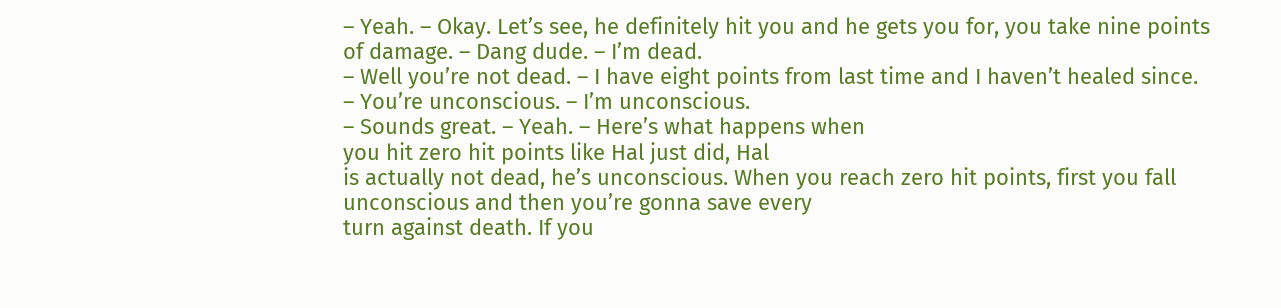– Yeah. – Okay. Let’s see, he definitely hit you and he gets you for, you take nine points of damage. – Dang dude. – I’m dead.
– Well you’re not dead. – I have eight points from last time and I haven’t healed since.
– You’re unconscious. – I’m unconscious.
– Sounds great. – Yeah. – Here’s what happens when
you hit zero hit points like Hal just did, Hal
is actually not dead, he’s unconscious. When you reach zero hit points, first you fall unconscious and then you’re gonna save every
turn against death. If you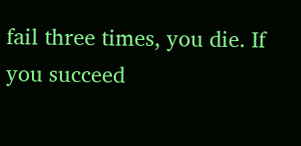fail three times, you die. If you succeed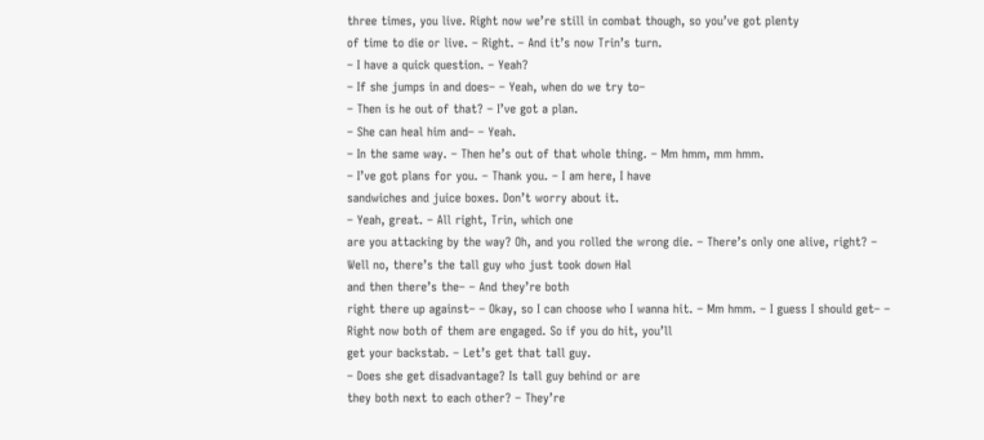three times, you live. Right now we’re still in combat though, so you’ve got plenty
of time to die or live. – Right. – And it’s now Trin’s turn.
– I have a quick question. – Yeah?
– If she jumps in and does– – Yeah, when do we try to–
– Then is he out of that? – I’ve got a plan.
– She can heal him and– – Yeah.
– In the same way. – Then he’s out of that whole thing. – Mm hmm, mm hmm.
– I’ve got plans for you. – Thank you. – I am here, I have
sandwiches and juice boxes. Don’t worry about it.
– Yeah, great. – All right, Trin, which one
are you attacking by the way? Oh, and you rolled the wrong die. – There’s only one alive, right? – Well no, there’s the tall guy who just took down Hal
and then there’s the– – And they’re both
right there up against– – Okay, so I can choose who I wanna hit. – Mm hmm. – I guess I should get– – Right now both of them are engaged. So if you do hit, you’ll
get your backstab. – Let’s get that tall guy.
– Does she get disadvantage? Is tall guy behind or are
they both next to each other? – They’re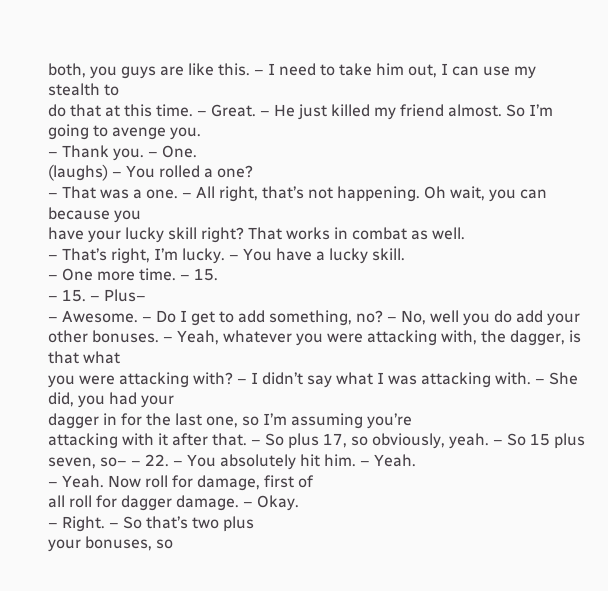both, you guys are like this. – I need to take him out, I can use my stealth to
do that at this time. – Great. – He just killed my friend almost. So I’m going to avenge you.
– Thank you. – One.
(laughs) – You rolled a one?
– That was a one. – All right, that’s not happening. Oh wait, you can because you
have your lucky skill right? That works in combat as well.
– That’s right, I’m lucky. – You have a lucky skill.
– One more time. – 15.
– 15. – Plus–
– Awesome. – Do I get to add something, no? – No, well you do add your other bonuses. – Yeah, whatever you were attacking with, the dagger, is that what
you were attacking with? – I didn’t say what I was attacking with. – She did, you had your
dagger in for the last one, so I’m assuming you’re
attacking with it after that. – So plus 17, so obviously, yeah. – So 15 plus seven, so– – 22. – You absolutely hit him. – Yeah.
– Yeah. Now roll for damage, first of
all roll for dagger damage. – Okay.
– Right. – So that’s two plus
your bonuses, so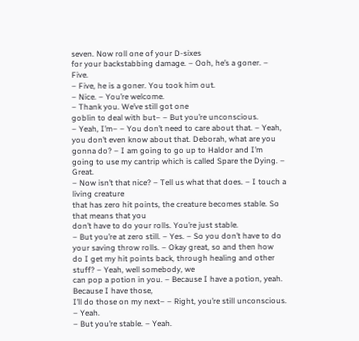seven. Now roll one of your D-sixes
for your backstabbing damage. – Ooh, he’s a goner. – Five.
– Five, he is a goner. You took him out.
– Nice. – You’re welcome.
– Thank you. We’ve still got one
goblin to deal with but– – But you’re unconscious.
– Yeah, I’m– – You don’t need to care about that. – Yeah, you don’t even know about that. Deborah, what are you gonna do? – I am going to go up to Haldor and I’m going to use my cantrip which is called Spare the Dying. – Great.
– Now isn’t that nice? – Tell us what that does. – I touch a living creature
that has zero hit points, the creature becomes stable. So that means that you
don’t have to do your rolls. You’re just stable.
– But you’re at zero still. – Yes. – So you don’t have to do
your saving throw rolls. – Okay great, so and then how
do I get my hit points back, through healing and other stuff? – Yeah, well somebody, we
can pop a potion in you. – Because I have a potion, yeah. Because I have those,
I’ll do those on my next– – Right, you’re still unconscious. – Yeah.
– But you’re stable. – Yeah.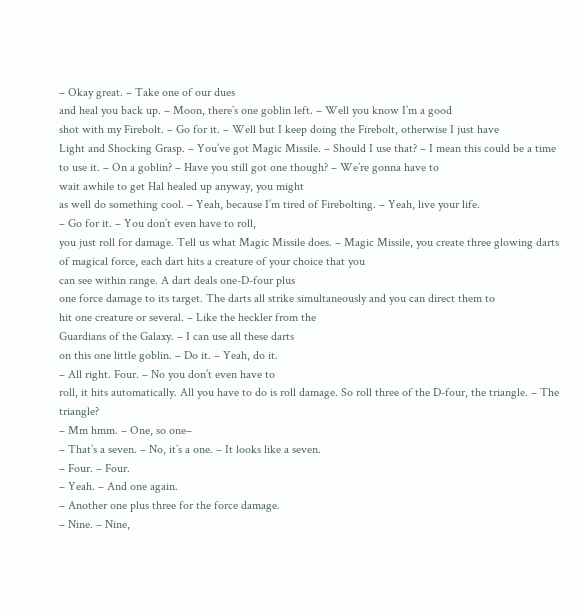– Okay great. – Take one of our dues
and heal you back up. – Moon, there’s one goblin left. – Well you know I’m a good
shot with my Firebolt. – Go for it. – Well but I keep doing the Firebolt, otherwise I just have
Light and Shocking Grasp. – You’ve got Magic Missile. – Should I use that? – I mean this could be a time to use it. – On a goblin? – Have you still got one though? – We’re gonna have to
wait awhile to get Hal healed up anyway, you might
as well do something cool. – Yeah, because I’m tired of Firebolting. – Yeah, live your life.
– Go for it. – You don’t even have to roll,
you just roll for damage. Tell us what Magic Missile does. – Magic Missile, you create three glowing darts of magical force, each dart hits a creature of your choice that you
can see within range. A dart deals one-D-four plus
one force damage to its target. The darts all strike simultaneously and you can direct them to
hit one creature or several. – Like the heckler from the
Guardians of the Galaxy. – I can use all these darts
on this one little goblin. – Do it. – Yeah, do it.
– All right. Four. – No you don’t even have to
roll, it hits automatically. All you have to do is roll damage. So roll three of the D-four, the triangle. – The triangle?
– Mm hmm. – One, so one–
– That’s a seven. – No, it’s a one. – It looks like a seven.
– Four. – Four.
– Yeah. – And one again.
– Another one plus three for the force damage.
– Nine. – Nine,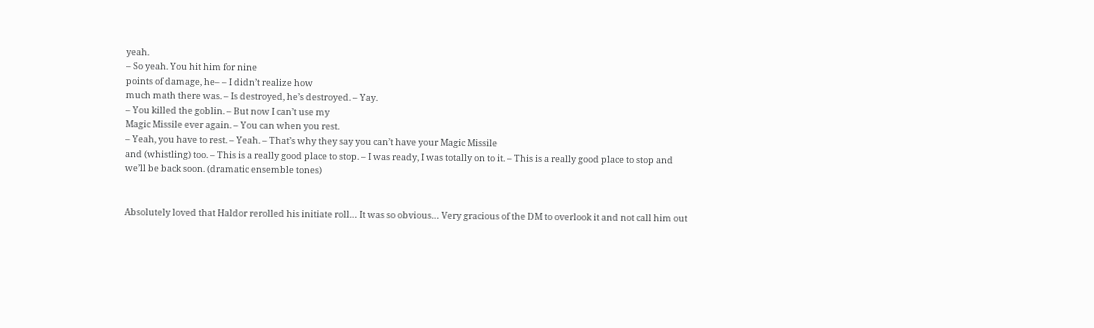yeah.
– So yeah. You hit him for nine
points of damage, he– – I didn’t realize how
much math there was. – Is destroyed, he’s destroyed. – Yay.
– You killed the goblin. – But now I can’t use my
Magic Missile ever again. – You can when you rest.
– Yeah, you have to rest. – Yeah. – That’s why they say you can’t have your Magic Missile
and (whistling) too. – This is a really good place to stop. – I was ready, I was totally on to it. – This is a really good place to stop and we’ll be back soon. (dramatic ensemble tones)


Absolutely loved that Haldor rerolled his initiate roll… It was so obvious… Very gracious of the DM to overlook it and not call him out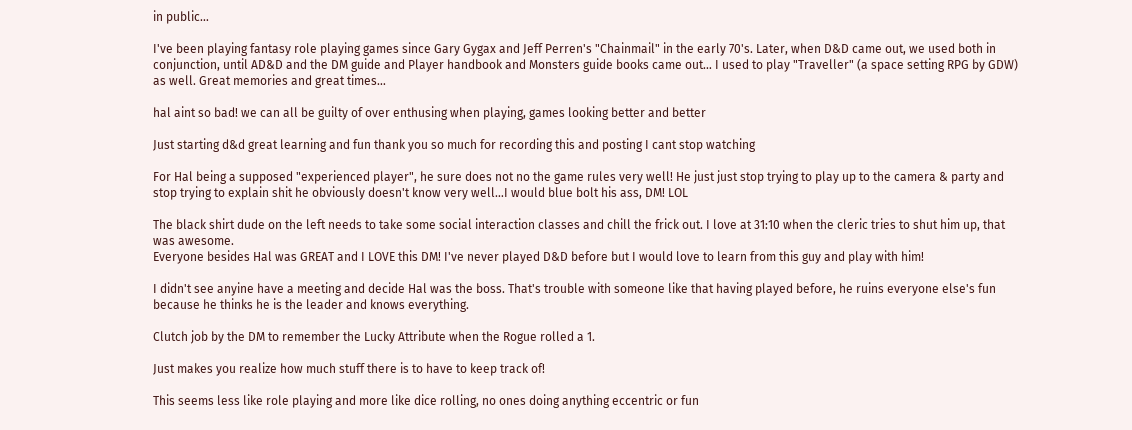in public…

I've been playing fantasy role playing games since Gary Gygax and Jeff Perren's "Chainmail" in the early 70's. Later, when D&D came out, we used both in conjunction, until AD&D and the DM guide and Player handbook and Monsters guide books came out… I used to play "Traveller" (a space setting RPG by GDW) as well. Great memories and great times…

hal aint so bad! we can all be guilty of over enthusing when playing, games looking better and better

Just starting d&d great learning and fun thank you so much for recording this and posting I cant stop watching

For Hal being a supposed "experienced player", he sure does not no the game rules very well! He just just stop trying to play up to the camera & party and stop trying to explain shit he obviously doesn't know very well…I would blue bolt his ass, DM! LOL

The black shirt dude on the left needs to take some social interaction classes and chill the frick out. I love at 31:10 when the cleric tries to shut him up, that was awesome.
Everyone besides Hal was GREAT and I LOVE this DM! I've never played D&D before but I would love to learn from this guy and play with him!

I didn't see anyine have a meeting and decide Hal was the boss. That's trouble with someone like that having played before, he ruins everyone else's fun because he thinks he is the leader and knows everything.

Clutch job by the DM to remember the Lucky Attribute when the Rogue rolled a 1.

Just makes you realize how much stuff there is to have to keep track of!

This seems less like role playing and more like dice rolling, no ones doing anything eccentric or fun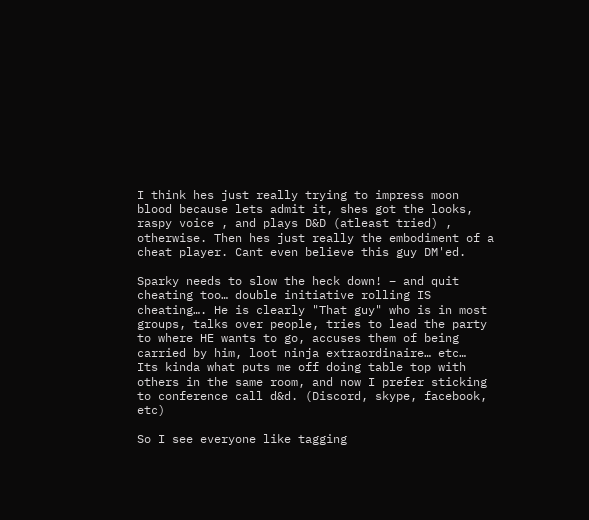I think hes just really trying to impress moon blood because lets admit it, shes got the looks, raspy voice , and plays D&D (atleast tried) , otherwise. Then hes just really the embodiment of a cheat player. Cant even believe this guy DM'ed.

Sparky needs to slow the heck down! – and quit cheating too… double initiative rolling IS cheating…. He is clearly "That guy" who is in most groups, talks over people, tries to lead the party to where HE wants to go, accuses them of being carried by him, loot ninja extraordinaire… etc…
Its kinda what puts me off doing table top with others in the same room, and now I prefer sticking to conference call d&d. (Discord, skype, facebook, etc)

So I see everyone like tagging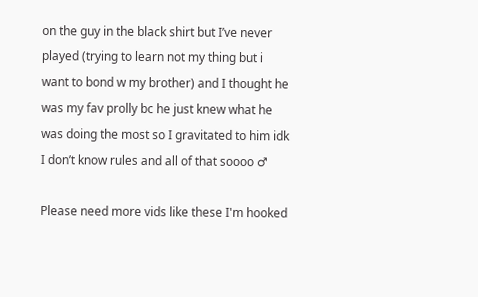on the guy in the black shirt but I’ve never played (trying to learn not my thing but i want to bond w my brother) and I thought he was my fav prolly bc he just knew what he was doing the most so I gravitated to him idk I don’t know rules and all of that soooo ♂

Please need more vids like these I'm hooked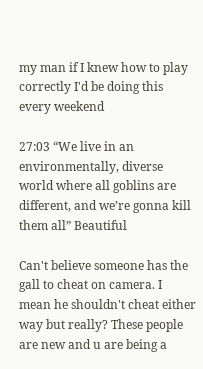my man if I knew how to play correctly I'd be doing this every weekend

27:03 “We live in an environmentally, diverse world where all goblins are different, and we’re gonna kill them all” Beautiful

Can't believe someone has the gall to cheat on camera. I mean he shouldn't cheat either way but really? These people are new and u are being a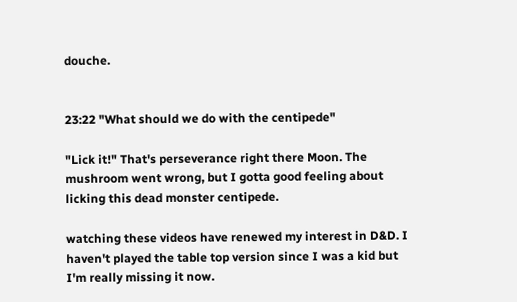douche.


23:22 "What should we do with the centipede"

"Lick it!" That's perseverance right there Moon. The mushroom went wrong, but I gotta good feeling about licking this dead monster centipede.

watching these videos have renewed my interest in D&D. I haven't played the table top version since I was a kid but I'm really missing it now.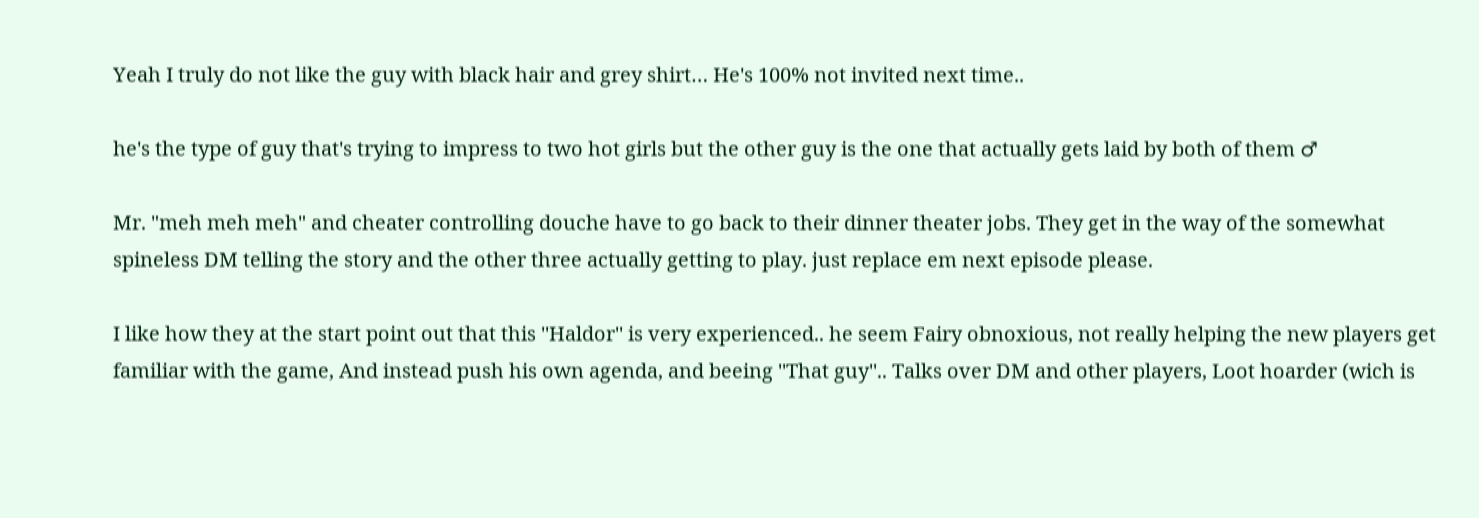Yeah I truly do not like the guy with black hair and grey shirt… He's 100% not invited next time..

he's the type of guy that's trying to impress to two hot girls but the other guy is the one that actually gets laid by both of them ♂

Mr. "meh meh meh" and cheater controlling douche have to go back to their dinner theater jobs. They get in the way of the somewhat spineless DM telling the story and the other three actually getting to play. just replace em next episode please.

I like how they at the start point out that this ''Haldor'' is very experienced.. he seem Fairy obnoxious, not really helping the new players get familiar with the game, And instead push his own agenda, and beeing ''That guy''.. Talks over DM and other players, Loot hoarder (wich is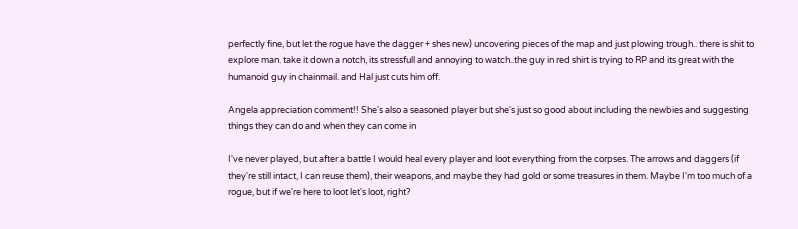perfectly fine, but let the rogue have the dagger + shes new) uncovering pieces of the map and just plowing trough.. there is shit to explore man. take it down a notch, its stressfull and annoying to watch..the guy in red shirt is trying to RP and its great with the humanoid guy in chainmail. and Hal just cuts him off.

Angela appreciation comment!! She's also a seasoned player but she's just so good about including the newbies and suggesting things they can do and when they can come in

I've never played, but after a battle I would heal every player and loot everything from the corpses. The arrows and daggers (if they're still intact, I can reuse them), their weapons, and maybe they had gold or some treasures in them. Maybe I'm too much of a rogue, but if we're here to loot let's loot, right?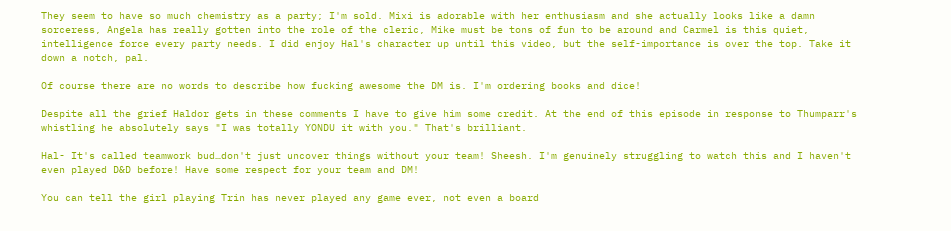They seem to have so much chemistry as a party; I'm sold. Mixi is adorable with her enthusiasm and she actually looks like a damn sorceress, Angela has really gotten into the role of the cleric, Mike must be tons of fun to be around and Carmel is this quiet, intelligence force every party needs. I did enjoy Hal's character up until this video, but the self-importance is over the top. Take it down a notch, pal.

Of course there are no words to describe how fucking awesome the DM is. I'm ordering books and dice!

Despite all the grief Haldor gets in these comments I have to give him some credit. At the end of this episode in response to Thumparr's whistling he absolutely says "I was totally YONDU it with you." That's brilliant.

Hal- It's called teamwork bud…don't just uncover things without your team! Sheesh. I'm genuinely struggling to watch this and I haven't even played D&D before! Have some respect for your team and DM!

You can tell the girl playing Trin has never played any game ever, not even a board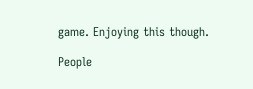game. Enjoying this though.

People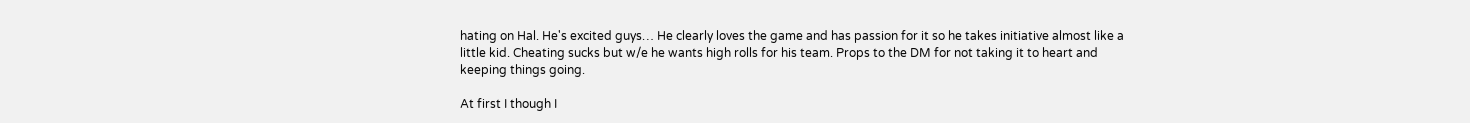hating on Hal. He's excited guys… He clearly loves the game and has passion for it so he takes initiative almost like a little kid. Cheating sucks but w/e he wants high rolls for his team. Props to the DM for not taking it to heart and
keeping things going.

At first I though I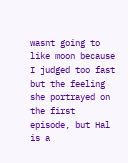wasnt going to like moon because I judged too fast but the feeling she portrayed on the first episode, but Hal is a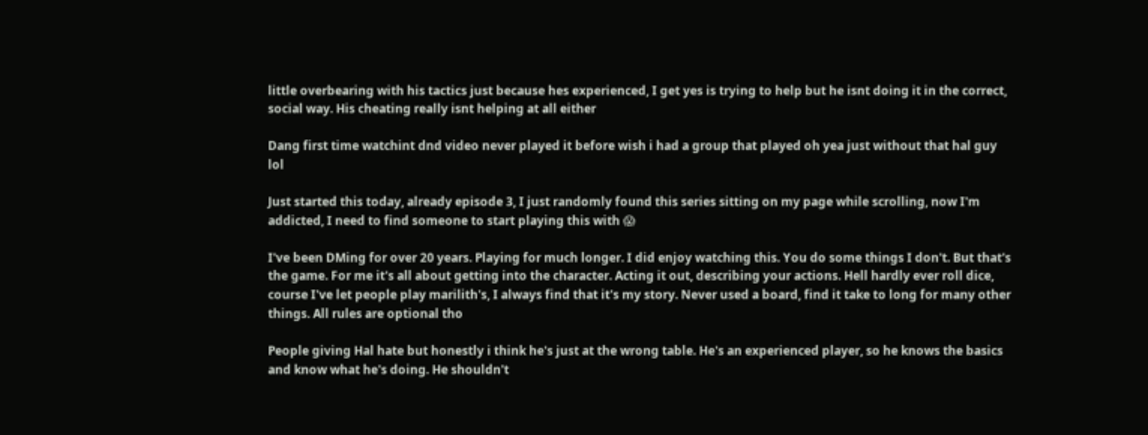little overbearing with his tactics just because hes experienced, I get yes is trying to help but he isnt doing it in the correct, social way. His cheating really isnt helping at all either

Dang first time watchint dnd video never played it before wish i had a group that played oh yea just without that hal guy lol

Just started this today, already episode 3, I just randomly found this series sitting on my page while scrolling, now I'm addicted, I need to find someone to start playing this with 😱

I've been DMing for over 20 years. Playing for much longer. I did enjoy watching this. You do some things I don't. But that's the game. For me it's all about getting into the character. Acting it out, describing your actions. Hell hardly ever roll dice, course I've let people play marilith's, I always find that it's my story. Never used a board, find it take to long for many other things. All rules are optional tho

People giving Hal hate but honestly i think he's just at the wrong table. He's an experienced player, so he knows the basics and know what he's doing. He shouldn't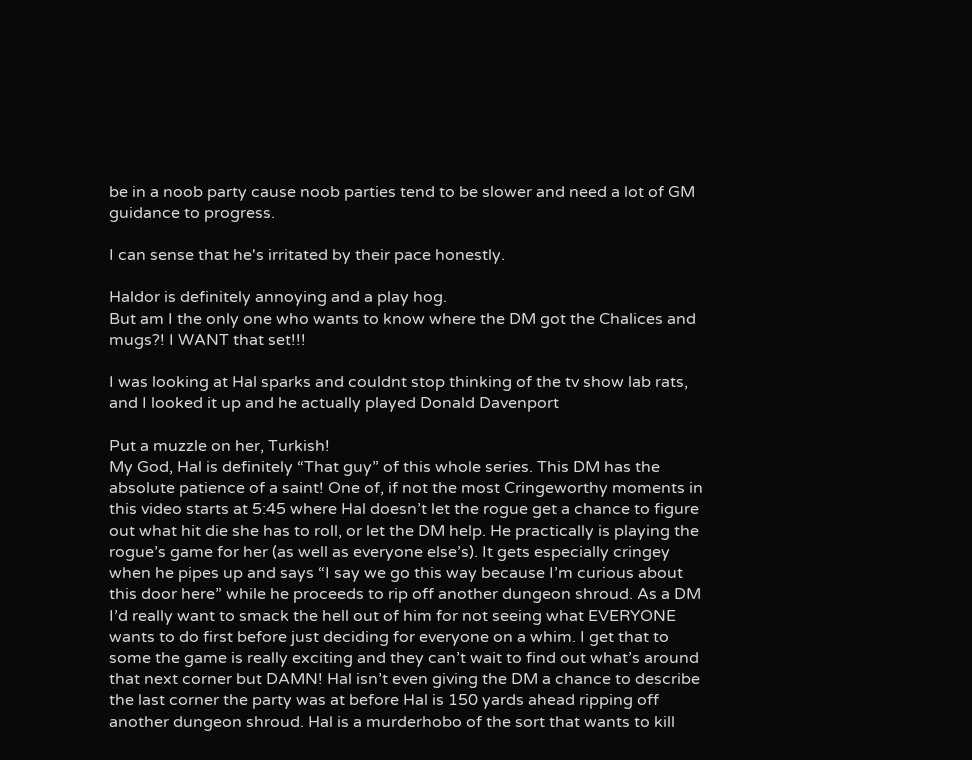be in a noob party cause noob parties tend to be slower and need a lot of GM guidance to progress.

I can sense that he's irritated by their pace honestly.

Haldor is definitely annoying and a play hog.
But am I the only one who wants to know where the DM got the Chalices and mugs?! I WANT that set!!!

I was looking at Hal sparks and couldnt stop thinking of the tv show lab rats, and I looked it up and he actually played Donald Davenport

Put a muzzle on her, Turkish!
My God, Hal is definitely “That guy” of this whole series. This DM has the absolute patience of a saint! One of, if not the most Cringeworthy moments in this video starts at 5:45 where Hal doesn’t let the rogue get a chance to figure out what hit die she has to roll, or let the DM help. He practically is playing the rogue’s game for her (as well as everyone else’s). It gets especially cringey when he pipes up and says “I say we go this way because I’m curious about this door here” while he proceeds to rip off another dungeon shroud. As a DM I’d really want to smack the hell out of him for not seeing what EVERYONE wants to do first before just deciding for everyone on a whim. I get that to some the game is really exciting and they can’t wait to find out what’s around that next corner but DAMN! Hal isn’t even giving the DM a chance to describe the last corner the party was at before Hal is 150 yards ahead ripping off another dungeon shroud. Hal is a murderhobo of the sort that wants to kill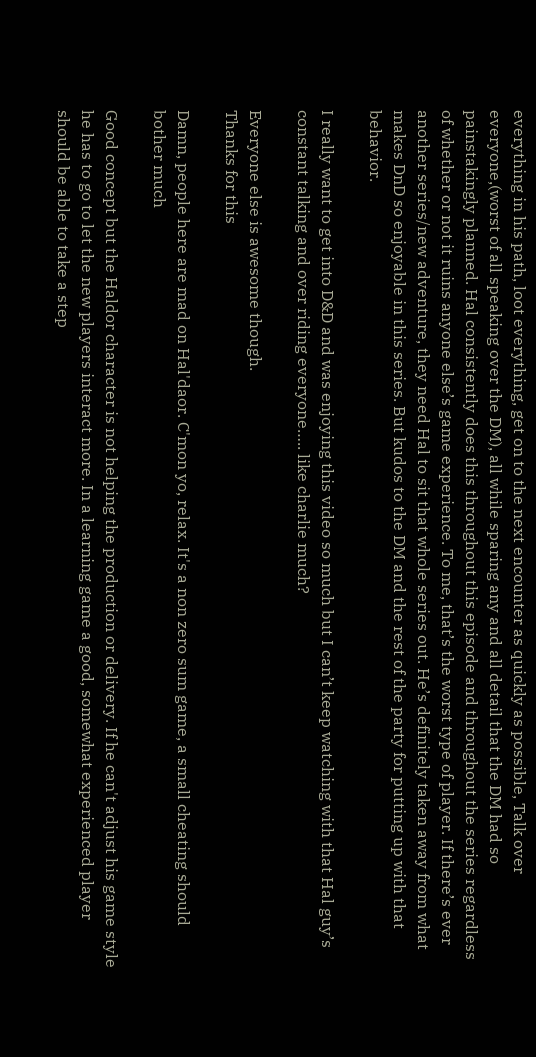everything in his path, loot everything, get on to the next encounter as quickly as possible, Talk over everyone,(worst of all speaking over the DM), all while sparing any and all detail that the DM had so painstakingly planned. Hal consistently does this throughout this episode and throughout the series regardless of whether or not it ruins anyone else’s game experience. To me, that’s the worst type of player. If there’s ever another series/new adventure, they need Hal to sit that whole series out. He’s definitely taken away from what makes DnD so enjoyable in this series. But kudos to the DM and the rest of the party for putting up with that behavior.

I really want to get into D&D and was enjoying this video so much but I can’t keep watching with that Hal guy’s constant talking and over riding everyone….. like charlie much?

Everyone else is awesome though.
Thanks for this

Damn, people here are mad on Hal'daor. C'mon yo, relax. It's a non zero sum game, a small cheating should bother much

Good concept but the Haldor character is not helping the production or delivery. If he can't adjust his game style he has to go to let the new players interact more. In a learning game a good, somewhat experienced player should be able to take a step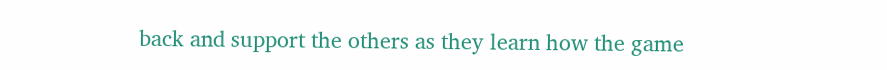back and support the others as they learn how the game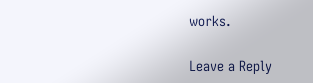works.

Leave a Reply